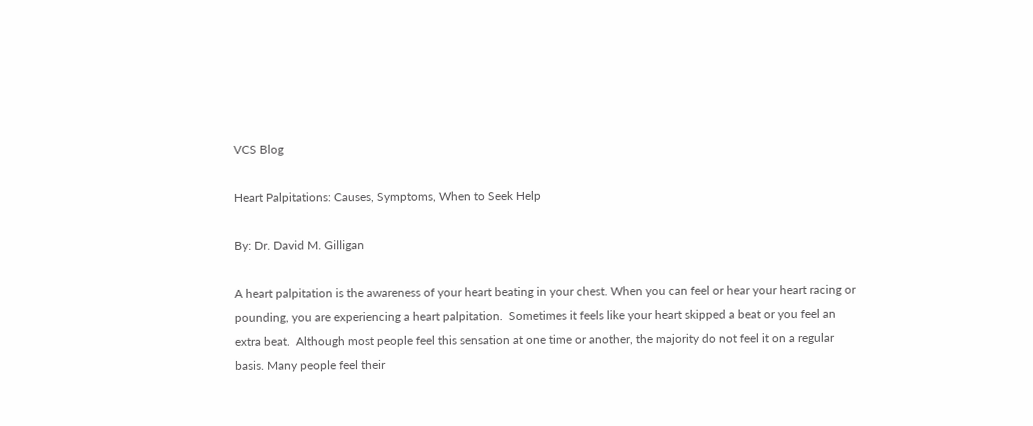VCS Blog

Heart Palpitations: Causes, Symptoms, When to Seek Help

By: Dr. David M. Gilligan

A heart palpitation is the awareness of your heart beating in your chest. When you can feel or hear your heart racing or pounding, you are experiencing a heart palpitation.  Sometimes it feels like your heart skipped a beat or you feel an extra beat.  Although most people feel this sensation at one time or another, the majority do not feel it on a regular basis. Many people feel their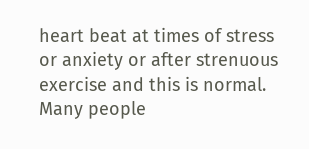heart beat at times of stress or anxiety or after strenuous exercise and this is normal.  Many people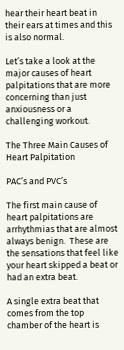hear their heart beat in their ears at times and this is also normal.

Let’s take a look at the major causes of heart palpitations that are more concerning than just anxiousness or a challenging workout.

The Three Main Causes of Heart Palpitation

PAC’s and PVC’s

The first main cause of heart palpitations are arrhythmias that are almost always benign.  These are the sensations that feel like your heart skipped a beat or had an extra beat.

A single extra beat that comes from the top chamber of the heart is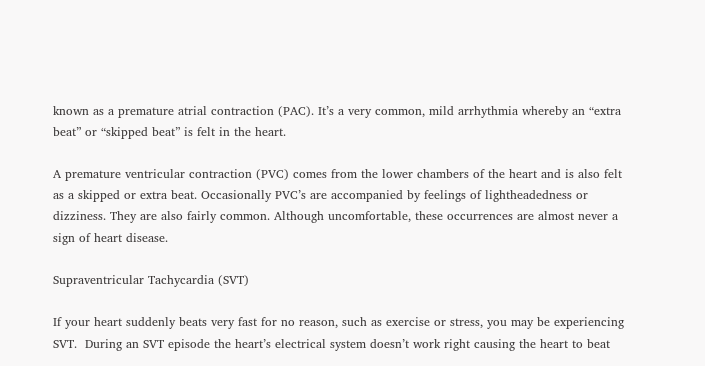known as a premature atrial contraction (PAC). It’s a very common, mild arrhythmia whereby an “extra beat” or “skipped beat” is felt in the heart.

A premature ventricular contraction (PVC) comes from the lower chambers of the heart and is also felt as a skipped or extra beat. Occasionally PVC’s are accompanied by feelings of lightheadedness or dizziness. They are also fairly common. Although uncomfortable, these occurrences are almost never a sign of heart disease.

Supraventricular Tachycardia (SVT)

If your heart suddenly beats very fast for no reason, such as exercise or stress, you may be experiencing SVT.  During an SVT episode the heart’s electrical system doesn’t work right causing the heart to beat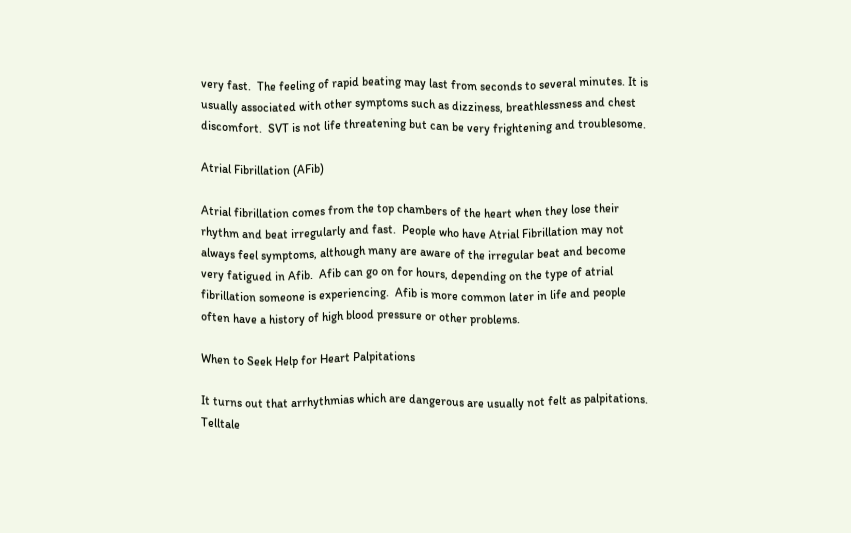very fast.  The feeling of rapid beating may last from seconds to several minutes. It is usually associated with other symptoms such as dizziness, breathlessness and chest discomfort.  SVT is not life threatening but can be very frightening and troublesome.

Atrial Fibrillation (AFib)

Atrial fibrillation comes from the top chambers of the heart when they lose their rhythm and beat irregularly and fast.  People who have Atrial Fibrillation may not always feel symptoms, although many are aware of the irregular beat and become very fatigued in Afib.  Afib can go on for hours, depending on the type of atrial fibrillation someone is experiencing.  Afib is more common later in life and people often have a history of high blood pressure or other problems.

When to Seek Help for Heart Palpitations

It turns out that arrhythmias which are dangerous are usually not felt as palpitations. Telltale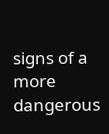signs of a more dangerous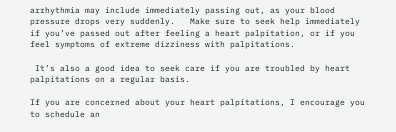arrhythmia may include immediately passing out, as your blood pressure drops very suddenly.   Make sure to seek help immediately if you’ve passed out after feeling a heart palpitation, or if you feel symptoms of extreme dizziness with palpitations.

 It’s also a good idea to seek care if you are troubled by heart palpitations on a regular basis.

If you are concerned about your heart palpitations, I encourage you to schedule an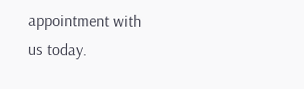appointment with us today.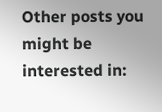Other posts you might be interested in: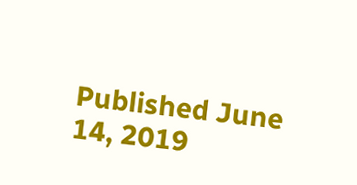Published June 14, 2019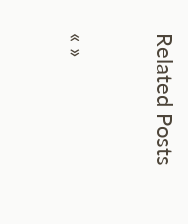Related Posts

« »